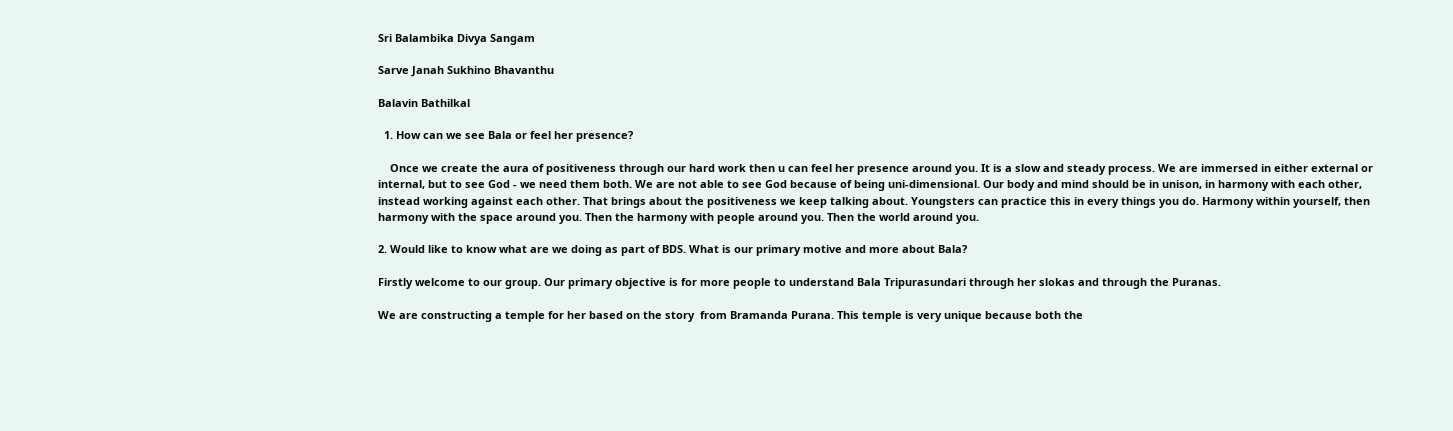Sri Balambika Divya Sangam

Sarve Janah Sukhino Bhavanthu

Balavin Bathilkal

  1. How can we see Bala or feel her presence?

    Once we create the aura of positiveness through our hard work then u can feel her presence around you. It is a slow and steady process. We are immersed in either external or internal, but to see God - we need them both. We are not able to see God because of being uni-dimensional. Our body and mind should be in unison, in harmony with each other, instead working against each other. That brings about the positiveness we keep talking about. Youngsters can practice this in every things you do. Harmony within yourself, then harmony with the space around you. Then the harmony with people around you. Then the world around you.

2. Would like to know what are we doing as part of BDS. What is our primary motive and more about Bala?

Firstly welcome to our group. Our primary objective is for more people to understand Bala Tripurasundari through her slokas and through the Puranas.

We are constructing a temple for her based on the story  from Bramanda Purana. This temple is very unique because both the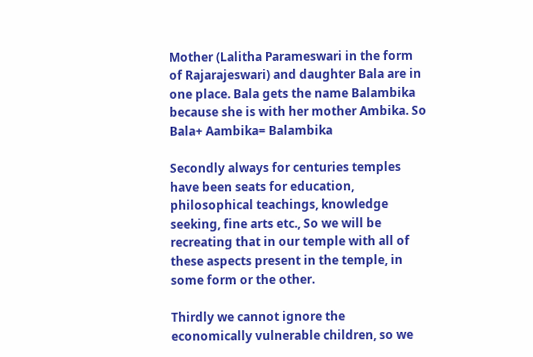Mother (Lalitha Parameswari in the form of Rajarajeswari) and daughter Bala are in one place. Bala gets the name Balambika because she is with her mother Ambika. So Bala+ Aambika= Balambika

Secondly always for centuries temples have been seats for education, philosophical teachings, knowledge seeking, fine arts etc., So we will be recreating that in our temple with all of these aspects present in the temple, in some form or the other.

Thirdly we cannot ignore the economically vulnerable children, so we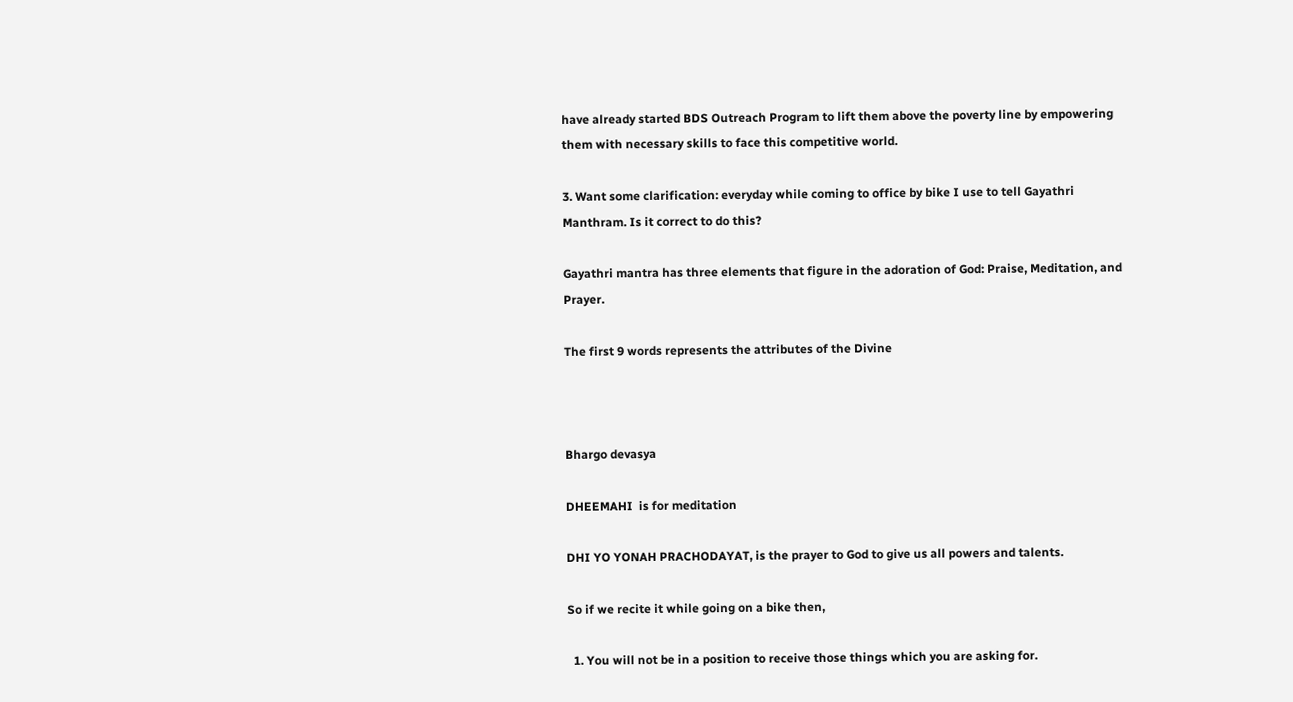have already started BDS Outreach Program to lift them above the poverty line by empowering them with necessary skills to face this competitive world.

3. Want some clarification: everyday while coming to office by bike I use to tell Gayathri Manthram. Is it correct to do this?

Gayathri mantra has three elements that figure in the adoration of God: Praise, Meditation, and Prayer.

The first 9 words represents the attributes of the Divine



Bhargo devasya

DHEEMAHI  is for meditation

DHI YO YONAH PRACHODAYAT, is the prayer to God to give us all powers and talents.

So if we recite it while going on a bike then,

  1. You will not be in a position to receive those things which you are asking for.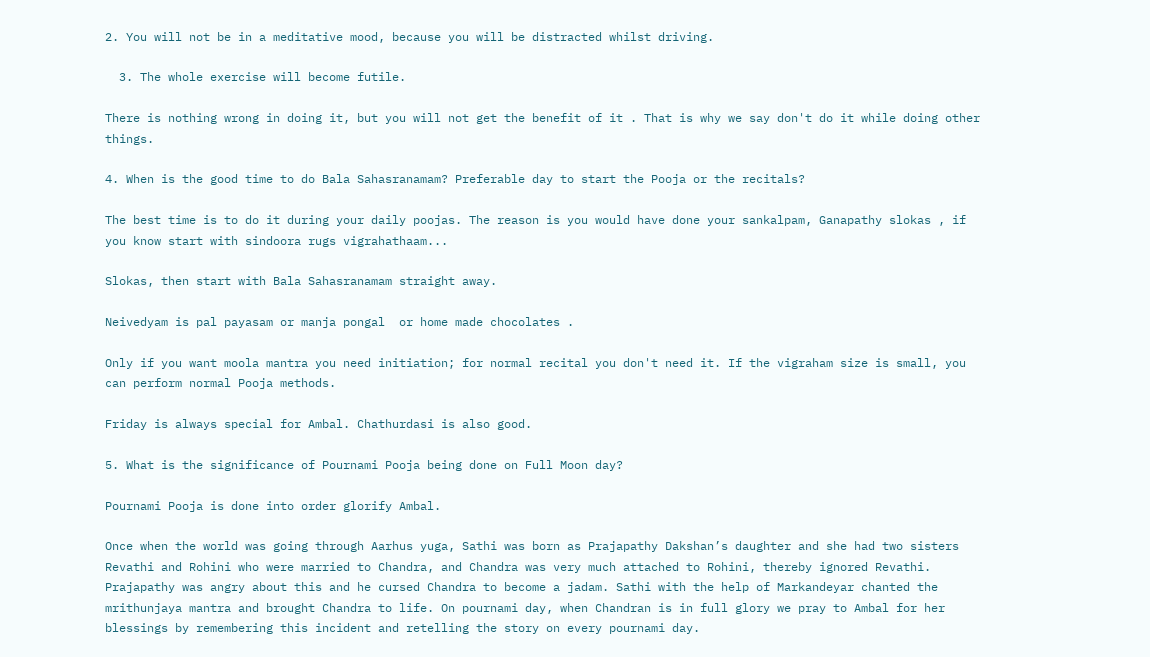2. You will not be in a meditative mood, because you will be distracted whilst driving.

  3. The whole exercise will become futile.

There is nothing wrong in doing it, but you will not get the benefit of it . That is why we say don't do it while doing other things.

4. When is the good time to do Bala Sahasranamam? Preferable day to start the Pooja or the recitals?

The best time is to do it during your daily poojas. The reason is you would have done your sankalpam, Ganapathy slokas , if you know start with sindoora rugs vigrahathaam...

Slokas, then start with Bala Sahasranamam straight away.

Neivedyam is pal payasam or manja pongal  or home made chocolates .

Only if you want moola mantra you need initiation; for normal recital you don't need it. If the vigraham size is small, you can perform normal Pooja methods.

Friday is always special for Ambal. Chathurdasi is also good.

5. What is the significance of Pournami Pooja being done on Full Moon day?

Pournami Pooja is done into order glorify Ambal.

Once when the world was going through Aarhus yuga, Sathi was born as Prajapathy Dakshan’s daughter and she had two sisters Revathi and Rohini who were married to Chandra, and Chandra was very much attached to Rohini, thereby ignored Revathi. Prajapathy was angry about this and he cursed Chandra to become a jadam. Sathi with the help of Markandeyar chanted the mrithunjaya mantra and brought Chandra to life. On pournami day, when Chandran is in full glory we pray to Ambal for her blessings by remembering this incident and retelling the story on every pournami day.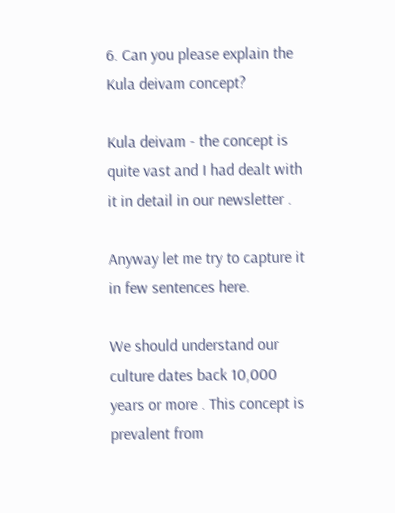6. Can you please explain the Kula deivam concept?

Kula deivam - the concept is quite vast and I had dealt with it in detail in our newsletter .

Anyway let me try to capture it in few sentences here.

We should understand our culture dates back 10,000 years or more . This concept is prevalent from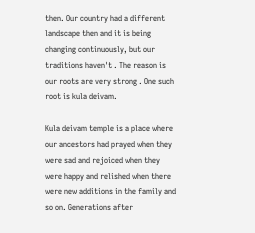then. Our country had a different landscape then and it is being changing continuously, but our traditions haven't . The reason is our roots are very strong . One such root is kula deivam.

Kula deivam temple is a place where our ancestors had prayed when they were sad and rejoiced when they were happy and relished when there were new additions in the family and so on. Generations after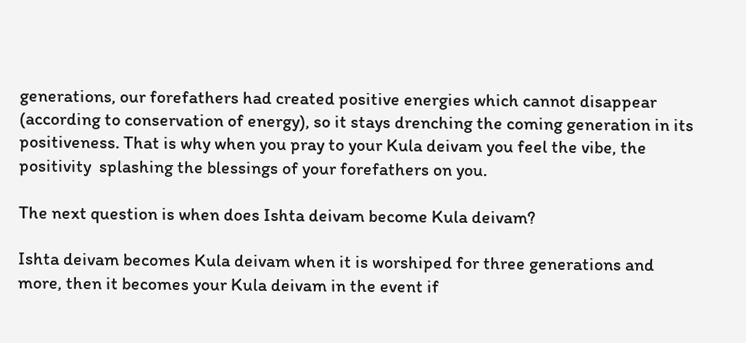generations, our forefathers had created positive energies which cannot disappear (according to conservation of energy), so it stays drenching the coming generation in its positiveness. That is why when you pray to your Kula deivam you feel the vibe, the positivity  splashing the blessings of your forefathers on you.

The next question is when does Ishta deivam become Kula deivam?

Ishta deivam becomes Kula deivam when it is worshiped for three generations and more, then it becomes your Kula deivam in the event if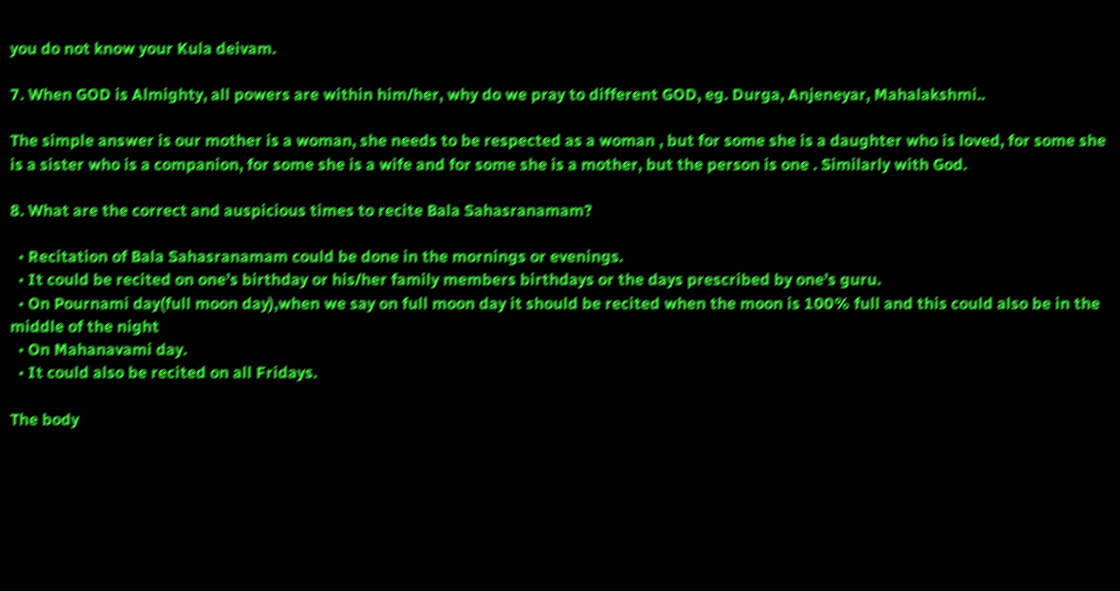you do not know your Kula deivam.

7. When GOD is Almighty, all powers are within him/her, why do we pray to different GOD, eg. Durga, Anjeneyar, Mahalakshmi..

The simple answer is our mother is a woman, she needs to be respected as a woman , but for some she is a daughter who is loved, for some she is a sister who is a companion, for some she is a wife and for some she is a mother, but the person is one . Similarly with God.

8. What are the correct and auspicious times to recite Bala Sahasranamam?

  • Recitation of Bala Sahasranamam could be done in the mornings or evenings.
  • It could be recited on one’s birthday or his/her family members birthdays or the days prescribed by one’s guru.
  • On Pournami day(full moon day),when we say on full moon day it should be recited when the moon is 100% full and this could also be in the middle of the night
  • On Mahanavami day.
  • It could also be recited on all Fridays.

The body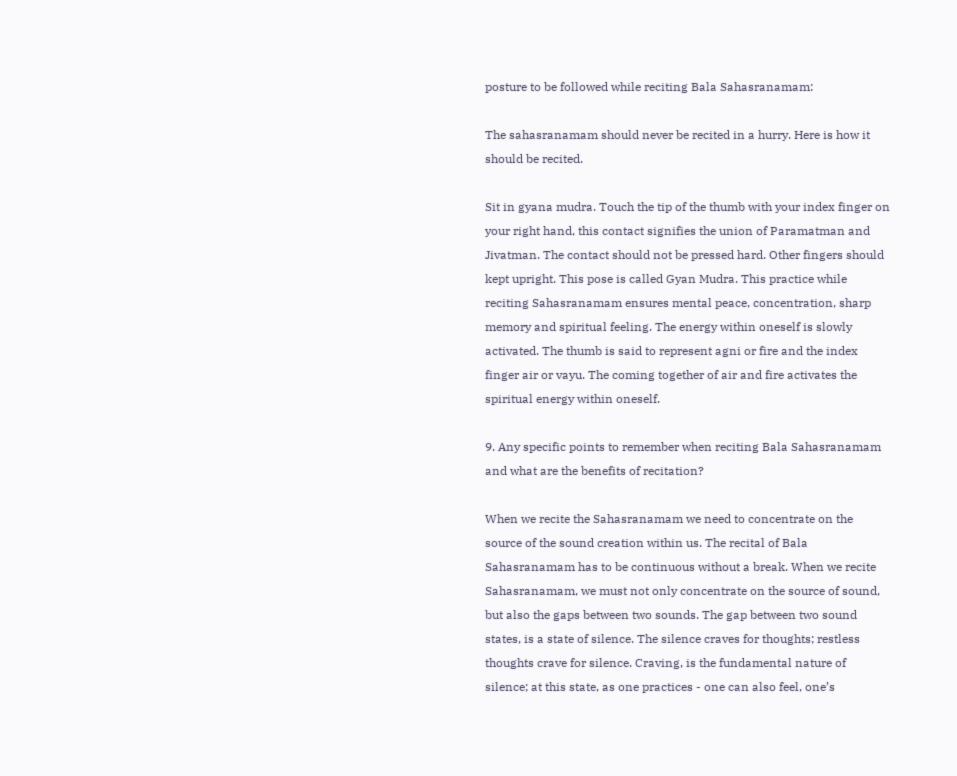posture to be followed while reciting Bala Sahasranamam:

The sahasranamam should never be recited in a hurry. Here is how it should be recited.

Sit in gyana mudra. Touch the tip of the thumb with your index finger on your right hand, this contact signifies the union of Paramatman and Jivatman. The contact should not be pressed hard. Other fingers should kept upright. This pose is called Gyan Mudra. This practice while reciting Sahasranamam ensures mental peace, concentration, sharp memory and spiritual feeling. The energy within oneself is slowly activated. The thumb is said to represent agni or fire and the index finger air or vayu. The coming together of air and fire activates the spiritual energy within oneself.

9. Any specific points to remember when reciting Bala Sahasranamam and what are the benefits of recitation?

When we recite the Sahasranamam we need to concentrate on the source of the sound creation within us. The recital of Bala Sahasranamam has to be continuous without a break. When we recite Sahasranamam, we must not only concentrate on the source of sound, but also the gaps between two sounds. The gap between two sound states, is a state of silence. The silence craves for thoughts; restless thoughts crave for silence. Craving, is the fundamental nature of silence; at this state, as one practices - one can also feel, one’s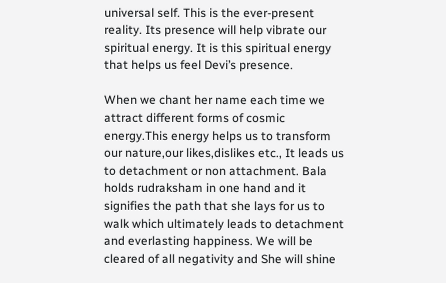universal self. This is the ever-present reality. Its presence will help vibrate our spiritual energy. It is this spiritual energy that helps us feel Devi’s presence.

When we chant her name each time we attract different forms of cosmic energy.This energy helps us to transform our nature,our likes,dislikes etc., It leads us to detachment or non attachment. Bala holds rudraksham in one hand and it signifies the path that she lays for us to walk which ultimately leads to detachment and everlasting happiness. We will be cleared of all negativity and She will shine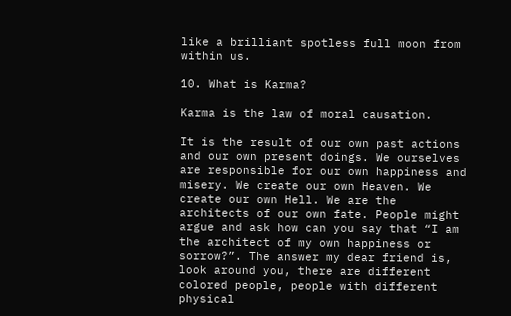like a brilliant spotless full moon from within us.

10. What is Karma?

Karma is the law of moral causation.

It is the result of our own past actions and our own present doings. We ourselves are responsible for our own happiness and misery. We create our own Heaven. We create our own Hell. We are the architects of our own fate. People might argue and ask how can you say that “I am the architect of my own happiness or sorrow?”. The answer my dear friend is, look around you, there are different colored people, people with different physical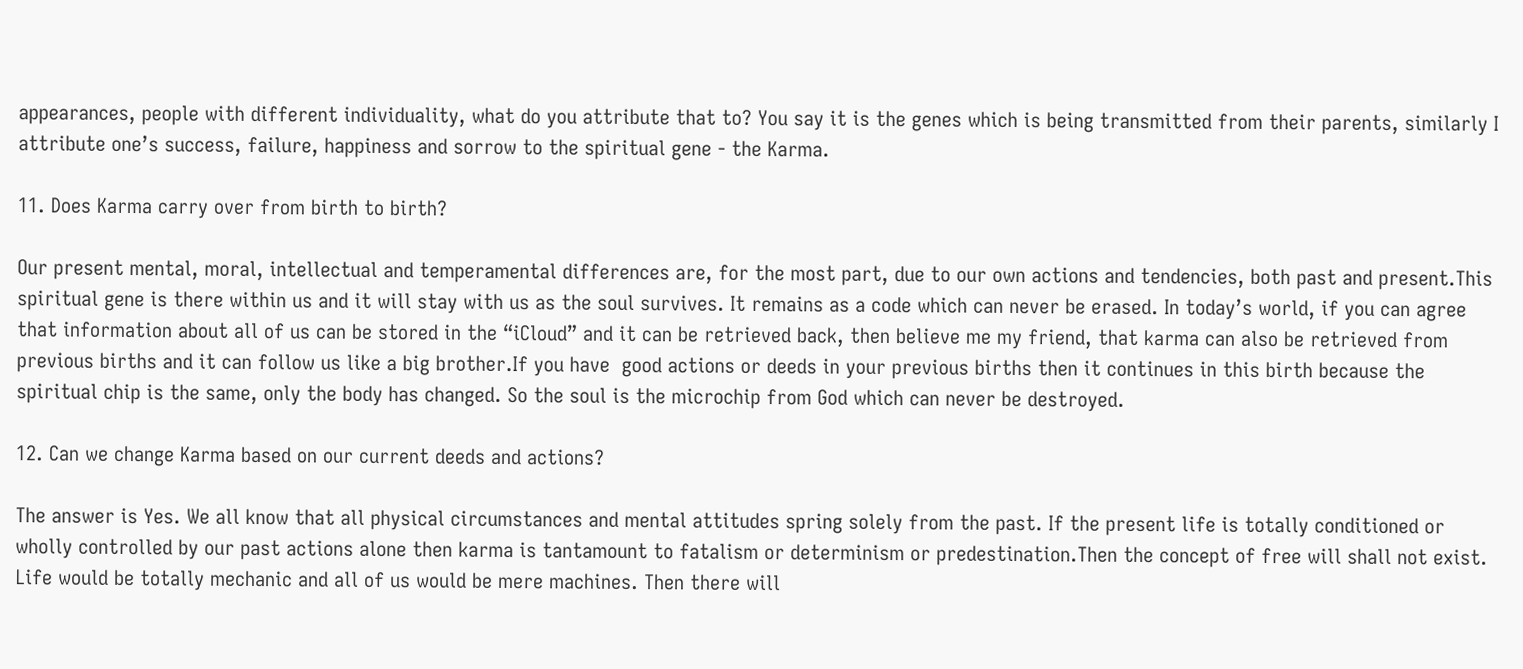appearances, people with different individuality, what do you attribute that to? You say it is the genes which is being transmitted from their parents, similarly I attribute one’s success, failure, happiness and sorrow to the spiritual gene - the Karma.

11. Does Karma carry over from birth to birth?

Our present mental, moral, intellectual and temperamental differences are, for the most part, due to our own actions and tendencies, both past and present.This spiritual gene is there within us and it will stay with us as the soul survives. It remains as a code which can never be erased. In today’s world, if you can agree that information about all of us can be stored in the “iCloud” and it can be retrieved back, then believe me my friend, that karma can also be retrieved from previous births and it can follow us like a big brother.If you have  good actions or deeds in your previous births then it continues in this birth because the spiritual chip is the same, only the body has changed. So the soul is the microchip from God which can never be destroyed.

12. Can we change Karma based on our current deeds and actions?

The answer is Yes. We all know that all physical circumstances and mental attitudes spring solely from the past. If the present life is totally conditioned or wholly controlled by our past actions alone then karma is tantamount to fatalism or determinism or predestination.Then the concept of free will shall not exist. Life would be totally mechanic and all of us would be mere machines. Then there will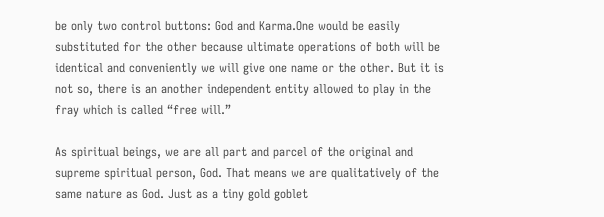be only two control buttons: God and Karma.One would be easily  substituted for the other because ultimate operations of both will be identical and conveniently we will give one name or the other. But it is not so, there is an another independent entity allowed to play in the fray which is called “free will.”

As spiritual beings, we are all part and parcel of the original and supreme spiritual person, God. That means we are qualitatively of the same nature as God. Just as a tiny gold goblet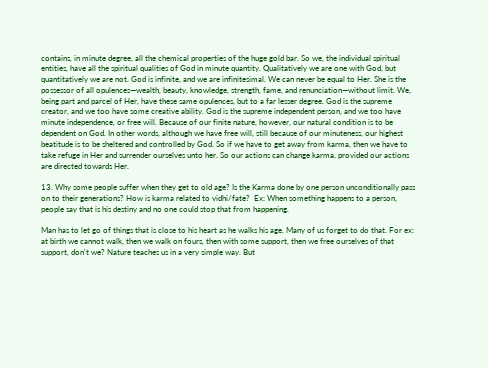contains, in minute degree, all the chemical properties of the huge gold bar. So we, the individual spiritual entities, have all the spiritual qualities of God in minute quantity. Qualitatively we are one with God, but quantitatively we are not. God is infinite, and we are infinitesimal. We can never be equal to Her. She is the possessor of all opulences—wealth, beauty, knowledge, strength, fame, and renunciation—without limit. We, being part and parcel of Her, have these same opulences, but to a far lesser degree. God is the supreme creator, and we too have some creative ability. God is the supreme independent person, and we too have minute independence, or free will. Because of our finite nature, however, our natural condition is to be dependent on God. In other words, although we have free will, still because of our minuteness, our highest beatitude is to be sheltered and controlled by God. So if we have to get away from karma, then we have to take refuge in Her and surrender ourselves unto her. So our actions can change karma, provided our actions are directed towards Her.

13. Why some people suffer when they get to old age? Is the Karma done by one person unconditionally pass on to their generations? How is karma related to vidhi/fate?  Ex: When something happens to a person, people say that is his destiny and no one could stop that from happening.

Man has to let go of things that is close to his heart as he walks his age. Many of us forget to do that. For ex: at birth we cannot walk, then we walk on fours, then with some support, then we free ourselves of that support, don't we? Nature teaches us in a very simple way. But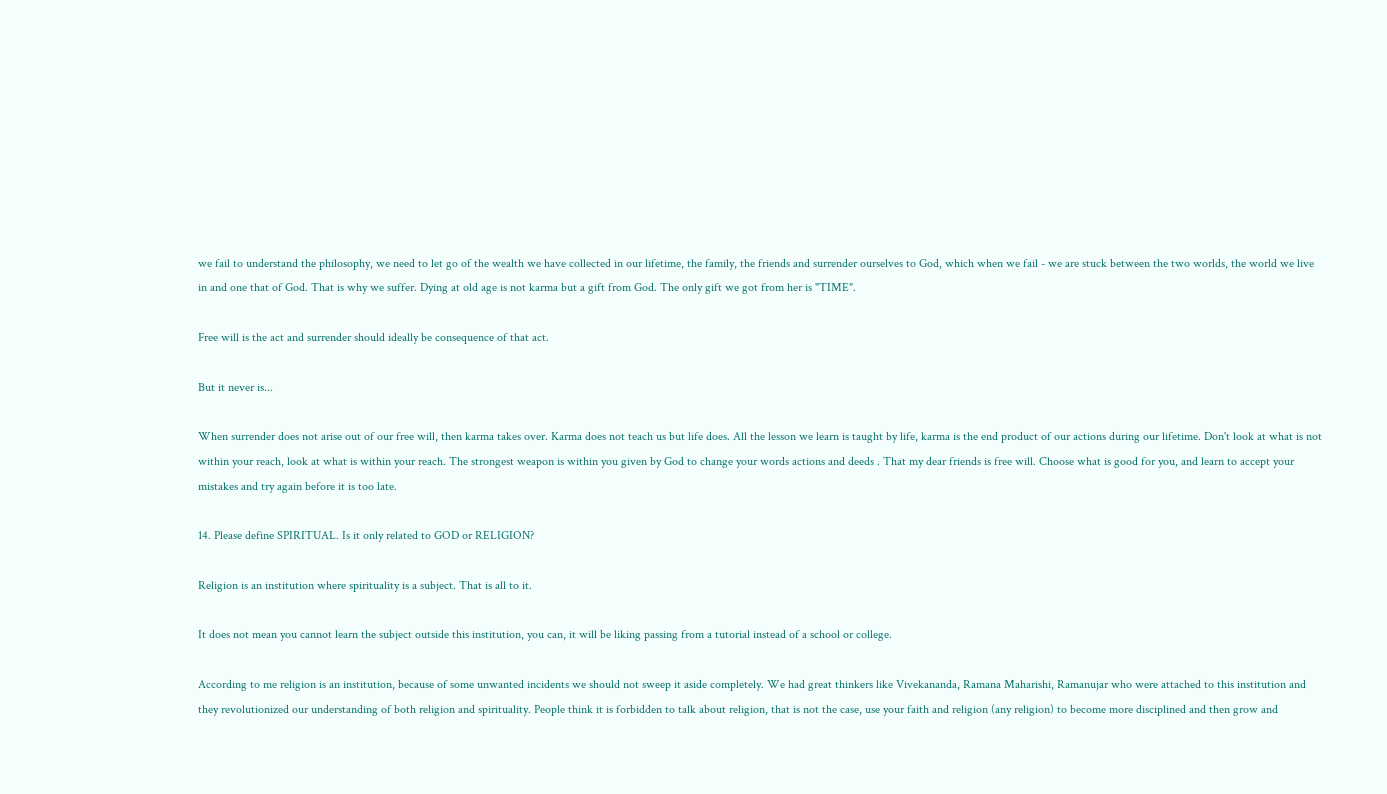we fail to understand the philosophy, we need to let go of the wealth we have collected in our lifetime, the family, the friends and surrender ourselves to God, which when we fail - we are stuck between the two worlds, the world we live in and one that of God. That is why we suffer. Dying at old age is not karma but a gift from God. The only gift we got from her is "TIME".

Free will is the act and surrender should ideally be consequence of that act.

But it never is...

When surrender does not arise out of our free will, then karma takes over. Karma does not teach us but life does. All the lesson we learn is taught by life, karma is the end product of our actions during our lifetime. Don't look at what is not within your reach, look at what is within your reach. The strongest weapon is within you given by God to change your words actions and deeds . That my dear friends is free will. Choose what is good for you, and learn to accept your mistakes and try again before it is too late.

14. Please define SPIRITUAL. Is it only related to GOD or RELIGION?

Religion is an institution where spirituality is a subject. That is all to it.

It does not mean you cannot learn the subject outside this institution, you can, it will be liking passing from a tutorial instead of a school or college.

According to me religion is an institution, because of some unwanted incidents we should not sweep it aside completely. We had great thinkers like Vivekananda, Ramana Maharishi, Ramanujar who were attached to this institution and they revolutionized our understanding of both religion and spirituality. People think it is forbidden to talk about religion, that is not the case, use your faith and religion (any religion) to become more disciplined and then grow and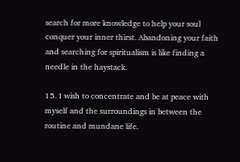search for more knowledge to help your soul conquer your inner thirst. Abandoning your faith and searching for spiritualism is like finding a needle in the haystack.

15. I wish to concentrate and be at peace with myself and the surroundings in between the routine and mundane life.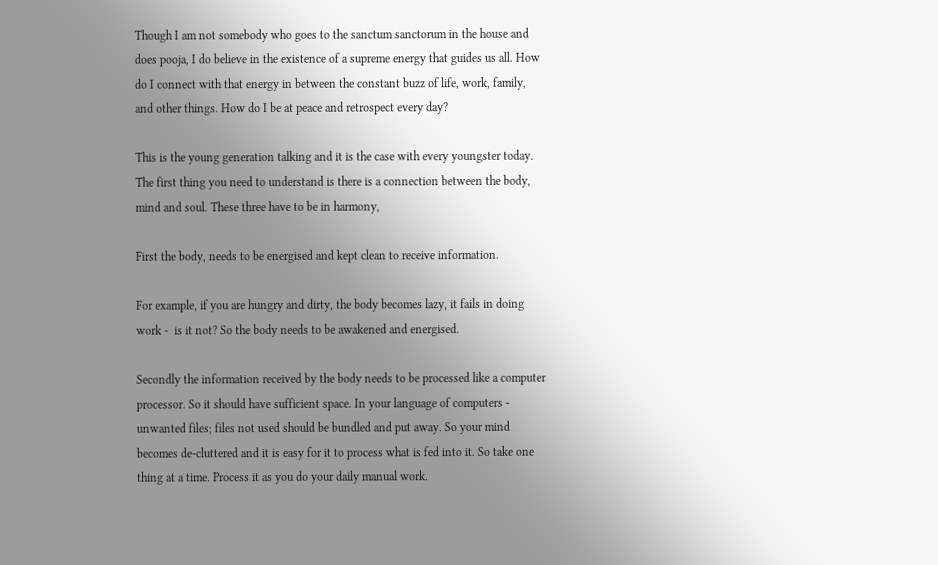Though I am not somebody who goes to the sanctum sanctorum in the house and does pooja, I do believe in the existence of a supreme energy that guides us all. How do I connect with that energy in between the constant buzz of life, work, family, and other things. How do I be at peace and retrospect every day?

This is the young generation talking and it is the case with every youngster today. The first thing you need to understand is there is a connection between the body, mind and soul. These three have to be in harmony,

First the body, needs to be energised and kept clean to receive information.

For example, if you are hungry and dirty, the body becomes lazy, it fails in doing work -  is it not? So the body needs to be awakened and energised.

Secondly the information received by the body needs to be processed like a computer processor. So it should have sufficient space. In your language of computers - unwanted files; files not used should be bundled and put away. So your mind becomes de-cluttered and it is easy for it to process what is fed into it. So take one thing at a time. Process it as you do your daily manual work.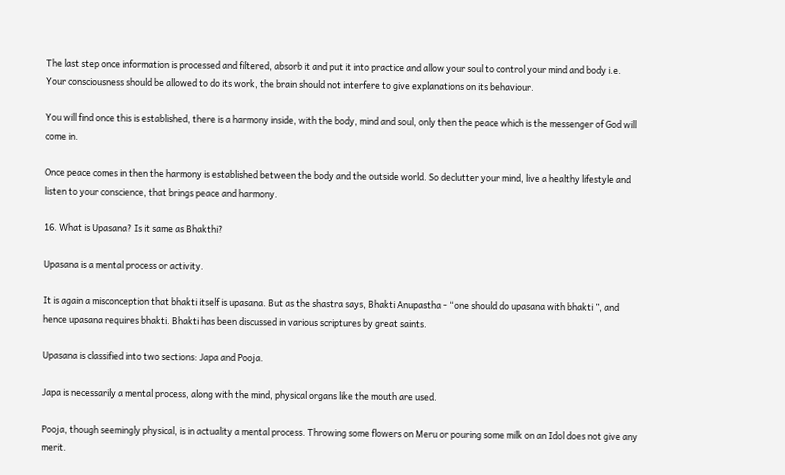The last step once information is processed and filtered, absorb it and put it into practice and allow your soul to control your mind and body i.e. Your consciousness should be allowed to do its work, the brain should not interfere to give explanations on its behaviour.

You will find once this is established, there is a harmony inside, with the body, mind and soul, only then the peace which is the messenger of God will come in.

Once peace comes in then the harmony is established between the body and the outside world. So declutter your mind, live a healthy lifestyle and listen to your conscience, that brings peace and harmony.

16. What is Upasana? Is it same as Bhakthi?

Upasana is a mental process or activity.

It is again a misconception that bhakti itself is upasana. But as the shastra says, Bhakti Anupastha - “one should do upasana with bhakti ”, and hence upasana requires bhakti. Bhakti has been discussed in various scriptures by great saints.

Upasana is classified into two sections: Japa and Pooja.

Japa is necessarily a mental process, along with the mind, physical organs like the mouth are used.

Pooja, though seemingly physical, is in actuality a mental process. Throwing some flowers on Meru or pouring some milk on an Idol does not give any merit.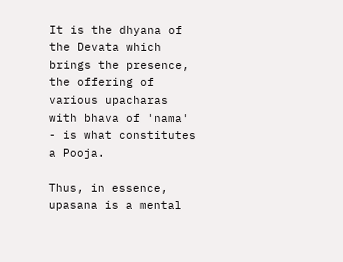It is the dhyana of the Devata which brings the presence, the offering of various upacharas with bhava of 'nama' - is what constitutes a Pooja.

Thus, in essence, upasana is a mental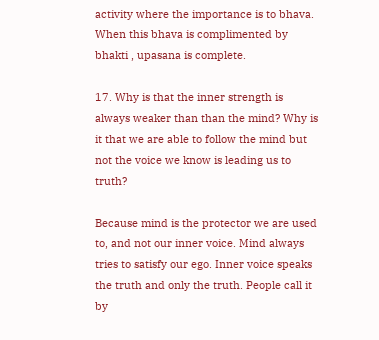activity where the importance is to bhava. When this bhava is complimented by bhakti , upasana is complete.

17. Why is that the inner strength is always weaker than than the mind? Why is it that we are able to follow the mind but not the voice we know is leading us to truth?

Because mind is the protector we are used to, and not our inner voice. Mind always tries to satisfy our ego. Inner voice speaks the truth and only the truth. People call it by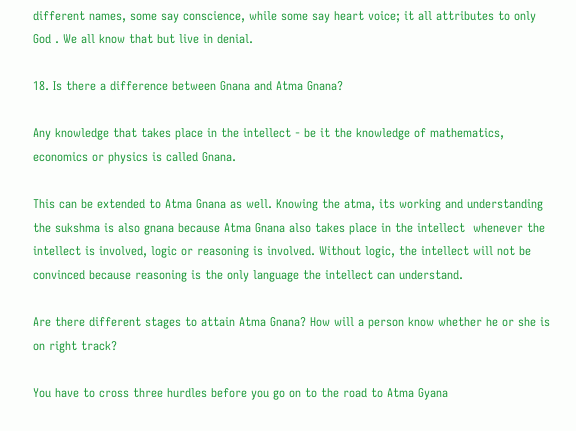different names, some say conscience, while some say heart voice; it all attributes to only God . We all know that but live in denial.

18. Is there a difference between Gnana and Atma Gnana?

Any knowledge that takes place in the intellect - be it the knowledge of mathematics, economics or physics is called Gnana.

This can be extended to Atma Gnana as well. Knowing the atma, its working and understanding the sukshma is also gnana because Atma Gnana also takes place in the intellect  whenever the intellect is involved, logic or reasoning is involved. Without logic, the intellect will not be convinced because reasoning is the only language the intellect can understand.

Are there different stages to attain Atma Gnana? How will a person know whether he or she is on right track?

You have to cross three hurdles before you go on to the road to Atma Gyana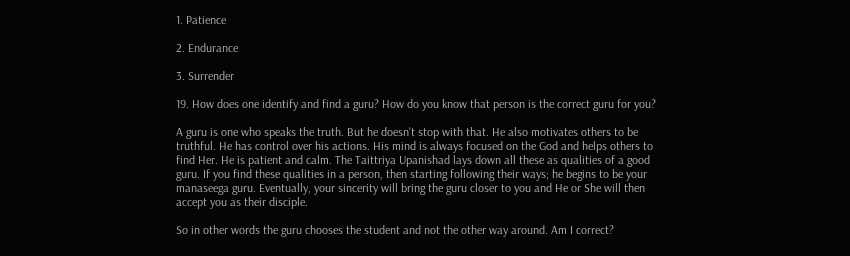1. Patience

2. Endurance

3. Surrender

19. How does one identify and find a guru? How do you know that person is the correct guru for you?

A guru is one who speaks the truth. But he doesn't stop with that. He also motivates others to be truthful. He has control over his actions. His mind is always focused on the God and helps others to find Her. He is patient and calm. The Taittriya Upanishad lays down all these as qualities of a good guru. If you find these qualities in a person, then starting following their ways; he begins to be your manaseega guru. Eventually, your sincerity will bring the guru closer to you and He or She will then accept you as their disciple.

So in other words the guru chooses the student and not the other way around. Am I correct?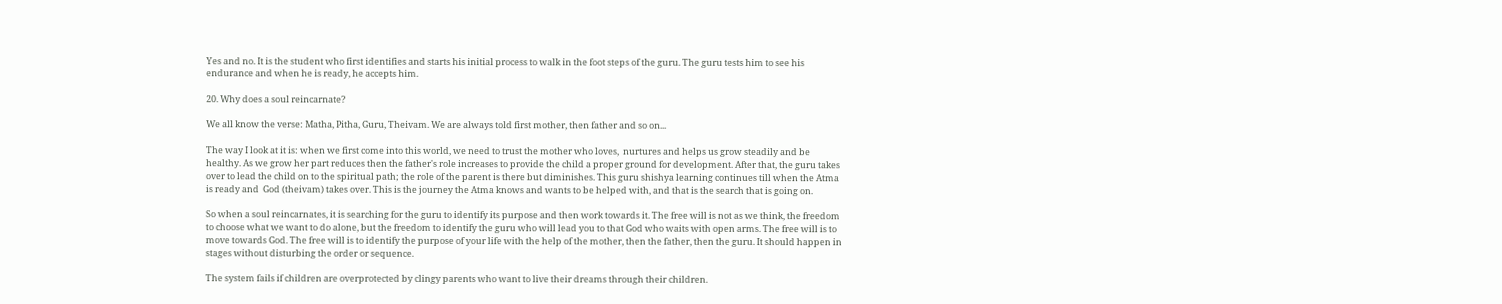Yes and no. It is the student who first identifies and starts his initial process to walk in the foot steps of the guru. The guru tests him to see his endurance and when he is ready, he accepts him.

20. Why does a soul reincarnate?

We all know the verse: Matha, Pitha, Guru, Theivam. We are always told first mother, then father and so on...

The way I look at it is: when we first come into this world, we need to trust the mother who loves,  nurtures and helps us grow steadily and be healthy. As we grow her part reduces then the father's role increases to provide the child a proper ground for development. After that, the guru takes over to lead the child on to the spiritual path; the role of the parent is there but diminishes. This guru shishya learning continues till when the Atma is ready and  God (theivam) takes over. This is the journey the Atma knows and wants to be helped with, and that is the search that is going on.

So when a soul reincarnates, it is searching for the guru to identify its purpose and then work towards it. The free will is not as we think, the freedom to choose what we want to do alone, but the freedom to identify the guru who will lead you to that God who waits with open arms. The free will is to move towards God. The free will is to identify the purpose of your life with the help of the mother, then the father, then the guru. It should happen in stages without disturbing the order or sequence.

The system fails if children are overprotected by clingy parents who want to live their dreams through their children.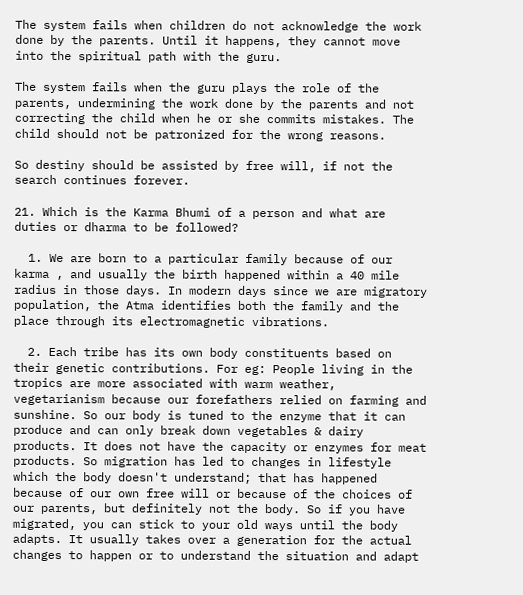The system fails when children do not acknowledge the work done by the parents. Until it happens, they cannot move into the spiritual path with the guru.

The system fails when the guru plays the role of the parents, undermining the work done by the parents and not correcting the child when he or she commits mistakes. The child should not be patronized for the wrong reasons.

So destiny should be assisted by free will, if not the search continues forever.

21. Which is the Karma Bhumi of a person and what are duties or dharma to be followed?

  1. We are born to a particular family because of our karma , and usually the birth happened within a 40 mile radius in those days. In modern days since we are migratory population, the Atma identifies both the family and the place through its electromagnetic vibrations.

  2. Each tribe has its own body constituents based on their genetic contributions. For eg: People living in the tropics are more associated with warm weather, vegetarianism because our forefathers relied on farming and sunshine. So our body is tuned to the enzyme that it can produce and can only break down vegetables & dairy products. It does not have the capacity or enzymes for meat products. So migration has led to changes in lifestyle which the body doesn't understand; that has happened because of our own free will or because of the choices of our parents, but definitely not the body. So if you have migrated, you can stick to your old ways until the body adapts. It usually takes over a generation for the actual changes to happen or to understand the situation and adapt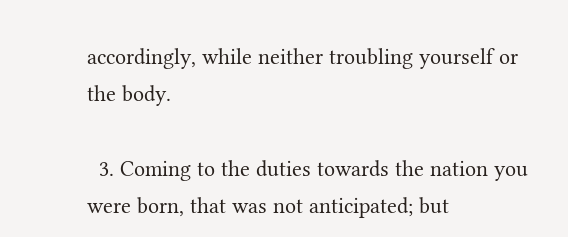accordingly, while neither troubling yourself or the body.

  3. Coming to the duties towards the nation you were born, that was not anticipated; but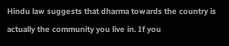Hindu law suggests that dharma towards the country is actually the community you live in. If you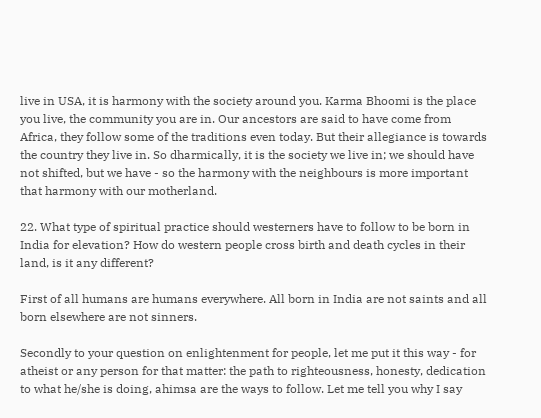live in USA, it is harmony with the society around you. Karma Bhoomi is the place you live, the community you are in. Our ancestors are said to have come from Africa, they follow some of the traditions even today. But their allegiance is towards the country they live in. So dharmically, it is the society we live in; we should have not shifted, but we have - so the harmony with the neighbours is more important that harmony with our motherland.

22. What type of spiritual practice should westerners have to follow to be born in India for elevation? How do western people cross birth and death cycles in their land, is it any different?

First of all humans are humans everywhere. All born in India are not saints and all born elsewhere are not sinners.

Secondly to your question on enlightenment for people, let me put it this way - for atheist or any person for that matter: the path to righteousness, honesty, dedication to what he/she is doing, ahimsa are the ways to follow. Let me tell you why I say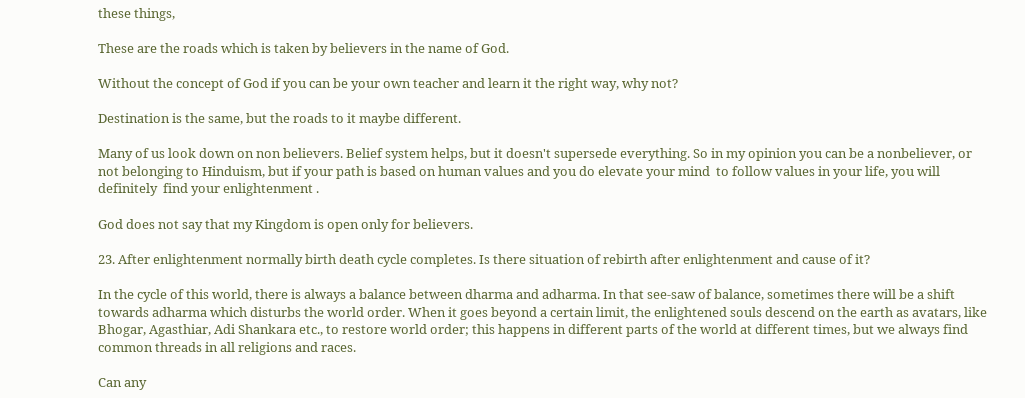these things,

These are the roads which is taken by believers in the name of God.

Without the concept of God if you can be your own teacher and learn it the right way, why not?

Destination is the same, but the roads to it maybe different.

Many of us look down on non believers. Belief system helps, but it doesn't supersede everything. So in my opinion you can be a nonbeliever, or not belonging to Hinduism, but if your path is based on human values and you do elevate your mind  to follow values in your life, you will definitely  find your enlightenment .

God does not say that my Kingdom is open only for believers.

23. After enlightenment normally birth death cycle completes. Is there situation of rebirth after enlightenment and cause of it?

In the cycle of this world, there is always a balance between dharma and adharma. In that see-saw of balance, sometimes there will be a shift towards adharma which disturbs the world order. When it goes beyond a certain limit, the enlightened souls descend on the earth as avatars, like Bhogar, Agasthiar, Adi Shankara etc., to restore world order; this happens in different parts of the world at different times, but we always find common threads in all religions and races.

Can any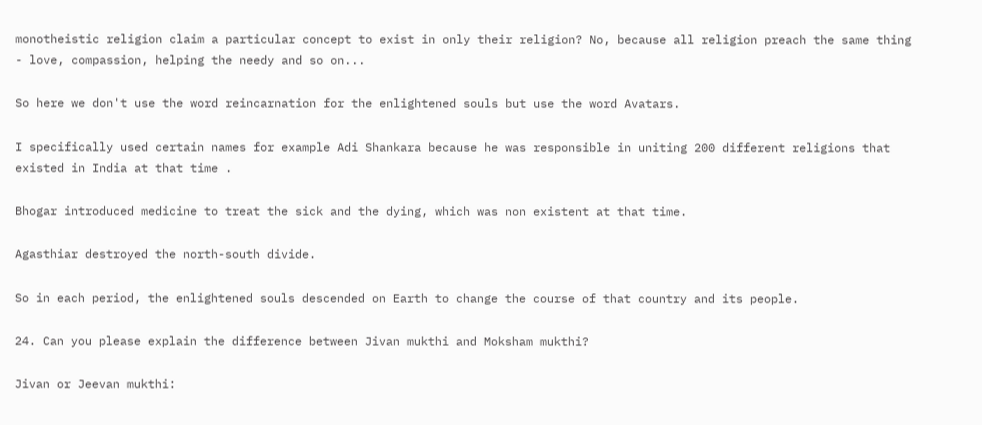monotheistic religion claim a particular concept to exist in only their religion? No, because all religion preach the same thing - love, compassion, helping the needy and so on...

So here we don't use the word reincarnation for the enlightened souls but use the word Avatars.

I specifically used certain names for example Adi Shankara because he was responsible in uniting 200 different religions that existed in India at that time .

Bhogar introduced medicine to treat the sick and the dying, which was non existent at that time.

Agasthiar destroyed the north-south divide.

So in each period, the enlightened souls descended on Earth to change the course of that country and its people.

24. Can you please explain the difference between Jivan mukthi and Moksham mukthi?

Jivan or Jeevan mukthi: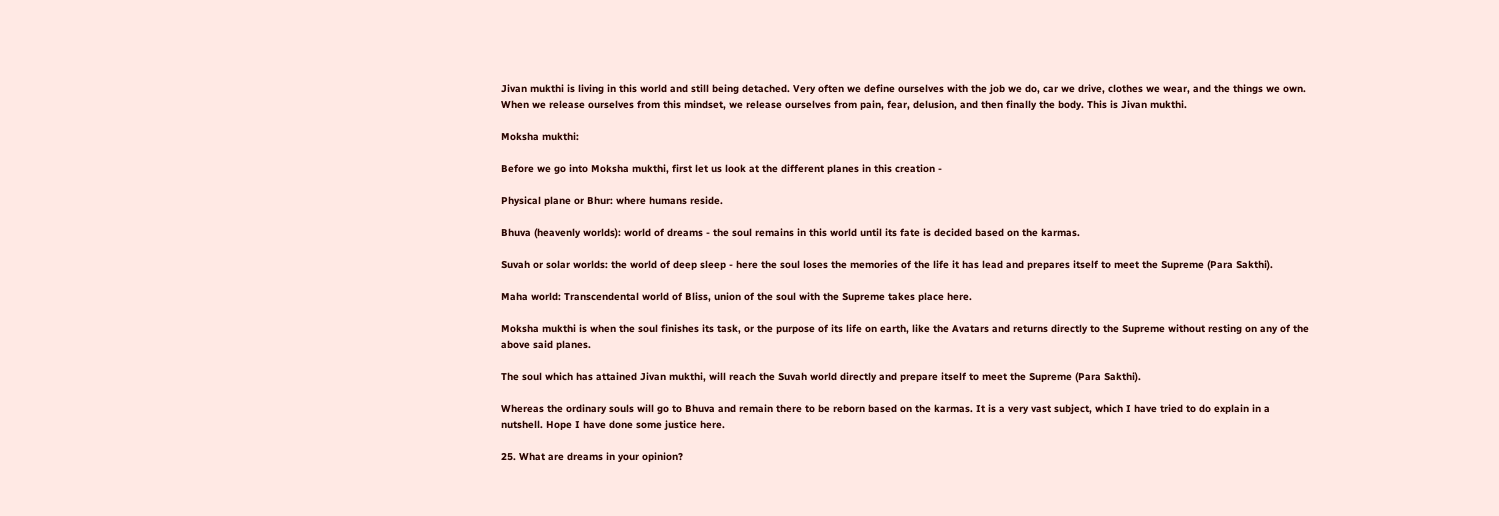Jivan mukthi is living in this world and still being detached. Very often we define ourselves with the job we do, car we drive, clothes we wear, and the things we own. When we release ourselves from this mindset, we release ourselves from pain, fear, delusion, and then finally the body. This is Jivan mukthi.

Moksha mukthi:

Before we go into Moksha mukthi, first let us look at the different planes in this creation -

Physical plane or Bhur: where humans reside.

Bhuva (heavenly worlds): world of dreams - the soul remains in this world until its fate is decided based on the karmas.

Suvah or solar worlds: the world of deep sleep - here the soul loses the memories of the life it has lead and prepares itself to meet the Supreme (Para Sakthi).

Maha world: Transcendental world of Bliss, union of the soul with the Supreme takes place here.

Moksha mukthi is when the soul finishes its task, or the purpose of its life on earth, like the Avatars and returns directly to the Supreme without resting on any of the above said planes.

The soul which has attained Jivan mukthi, will reach the Suvah world directly and prepare itself to meet the Supreme (Para Sakthi).

Whereas the ordinary souls will go to Bhuva and remain there to be reborn based on the karmas. It is a very vast subject, which I have tried to do explain in a nutshell. Hope I have done some justice here.

25. What are dreams in your opinion?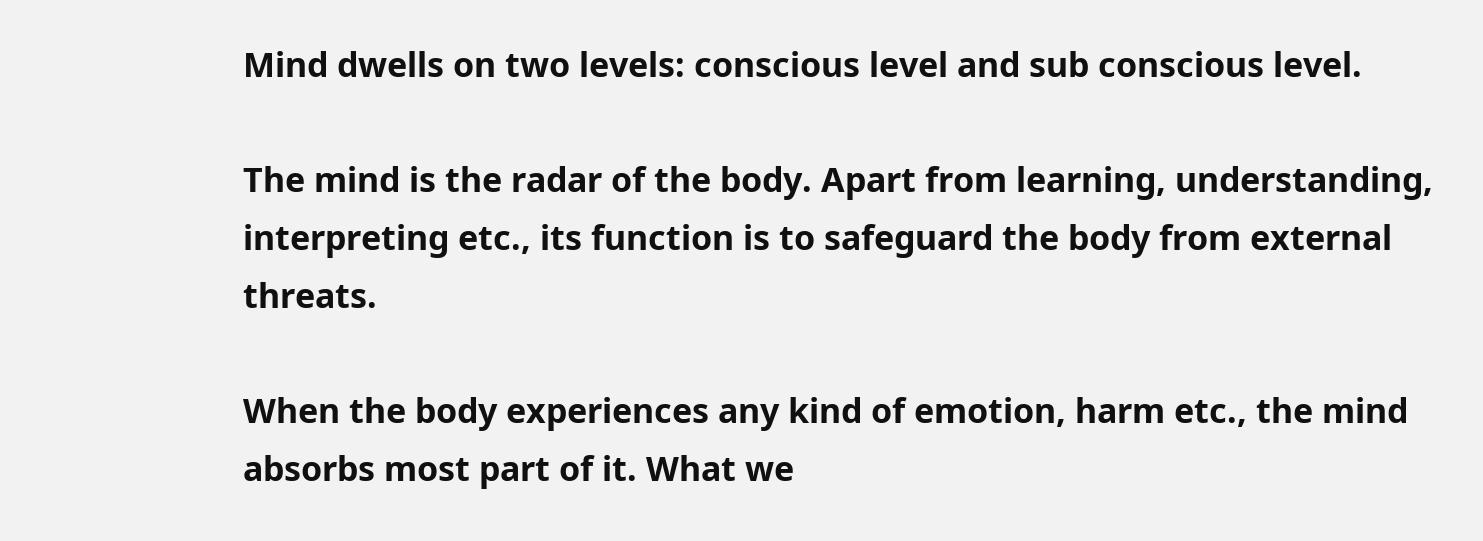Mind dwells on two levels: conscious level and sub conscious level.

The mind is the radar of the body. Apart from learning, understanding, interpreting etc., its function is to safeguard the body from external threats.

When the body experiences any kind of emotion, harm etc., the mind absorbs most part of it. What we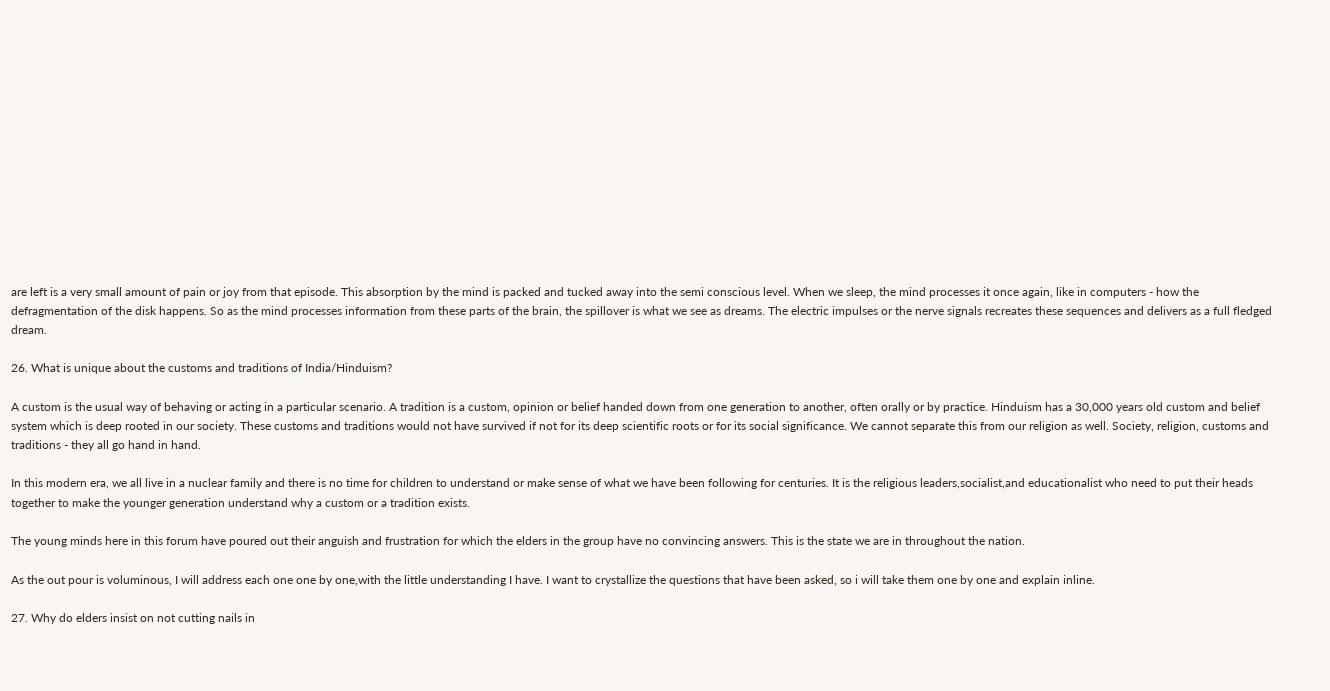are left is a very small amount of pain or joy from that episode. This absorption by the mind is packed and tucked away into the semi conscious level. When we sleep, the mind processes it once again, like in computers - how the defragmentation of the disk happens. So as the mind processes information from these parts of the brain, the spillover is what we see as dreams. The electric impulses or the nerve signals recreates these sequences and delivers as a full fledged dream.

26. What is unique about the customs and traditions of India/Hinduism?

A custom is the usual way of behaving or acting in a particular scenario. A tradition is a custom, opinion or belief handed down from one generation to another, often orally or by practice. Hinduism has a 30,000 years old custom and belief system which is deep rooted in our society. These customs and traditions would not have survived if not for its deep scientific roots or for its social significance. We cannot separate this from our religion as well. Society, religion, customs and traditions - they all go hand in hand.

In this modern era, we all live in a nuclear family and there is no time for children to understand or make sense of what we have been following for centuries. It is the religious leaders,socialist,and educationalist who need to put their heads together to make the younger generation understand why a custom or a tradition exists.

The young minds here in this forum have poured out their anguish and frustration for which the elders in the group have no convincing answers. This is the state we are in throughout the nation.

As the out pour is voluminous, I will address each one one by one,with the little understanding I have. I want to crystallize the questions that have been asked, so i will take them one by one and explain inline.

27. Why do elders insist on not cutting nails in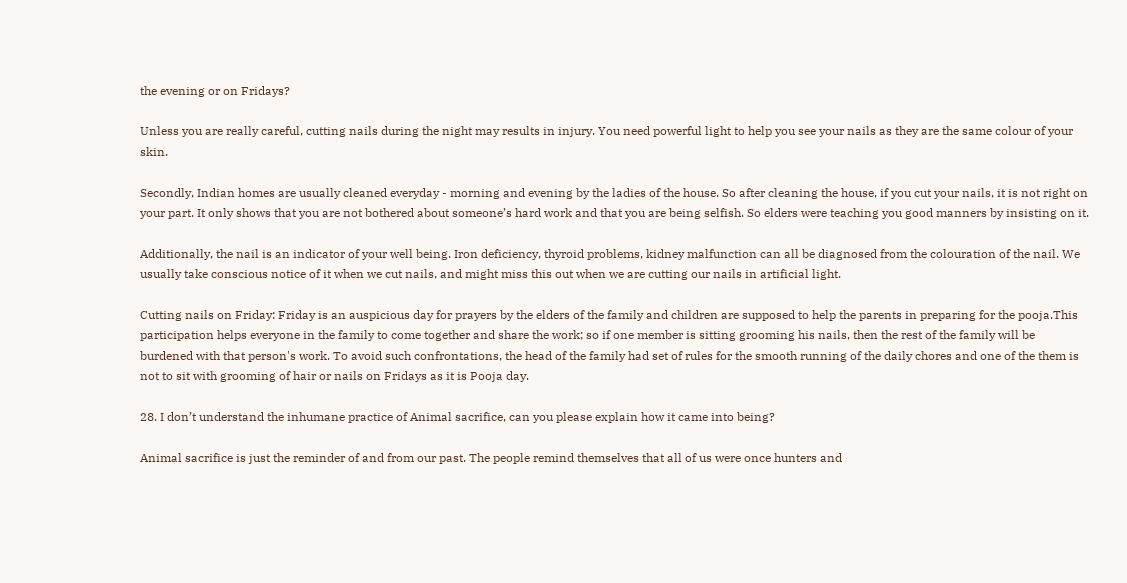the evening or on Fridays?

Unless you are really careful, cutting nails during the night may results in injury. You need powerful light to help you see your nails as they are the same colour of your skin.

Secondly, Indian homes are usually cleaned everyday - morning and evening by the ladies of the house. So after cleaning the house, if you cut your nails, it is not right on your part. It only shows that you are not bothered about someone’s hard work and that you are being selfish. So elders were teaching you good manners by insisting on it.

Additionally, the nail is an indicator of your well being. Iron deficiency, thyroid problems, kidney malfunction can all be diagnosed from the colouration of the nail. We usually take conscious notice of it when we cut nails, and might miss this out when we are cutting our nails in artificial light.

Cutting nails on Friday: Friday is an auspicious day for prayers by the elders of the family and children are supposed to help the parents in preparing for the pooja.This participation helps everyone in the family to come together and share the work; so if one member is sitting grooming his nails, then the rest of the family will be burdened with that person's work. To avoid such confrontations, the head of the family had set of rules for the smooth running of the daily chores and one of the them is not to sit with grooming of hair or nails on Fridays as it is Pooja day.

28. I don’t understand the inhumane practice of Animal sacrifice, can you please explain how it came into being?

Animal sacrifice is just the reminder of and from our past. The people remind themselves that all of us were once hunters and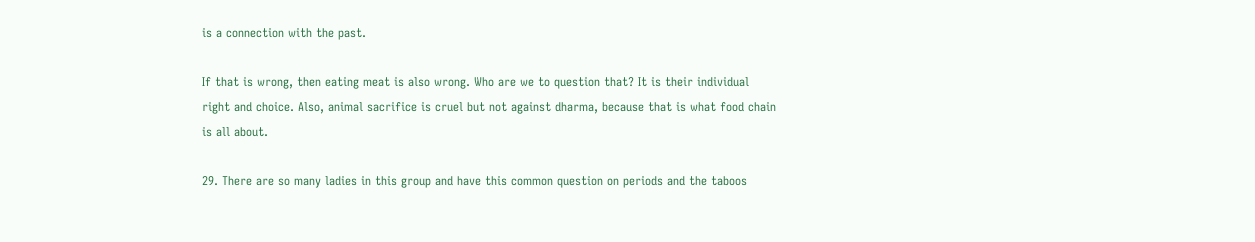is a connection with the past.

If that is wrong, then eating meat is also wrong. Who are we to question that? It is their individual right and choice. Also, animal sacrifice is cruel but not against dharma, because that is what food chain is all about.

29. There are so many ladies in this group and have this common question on periods and the taboos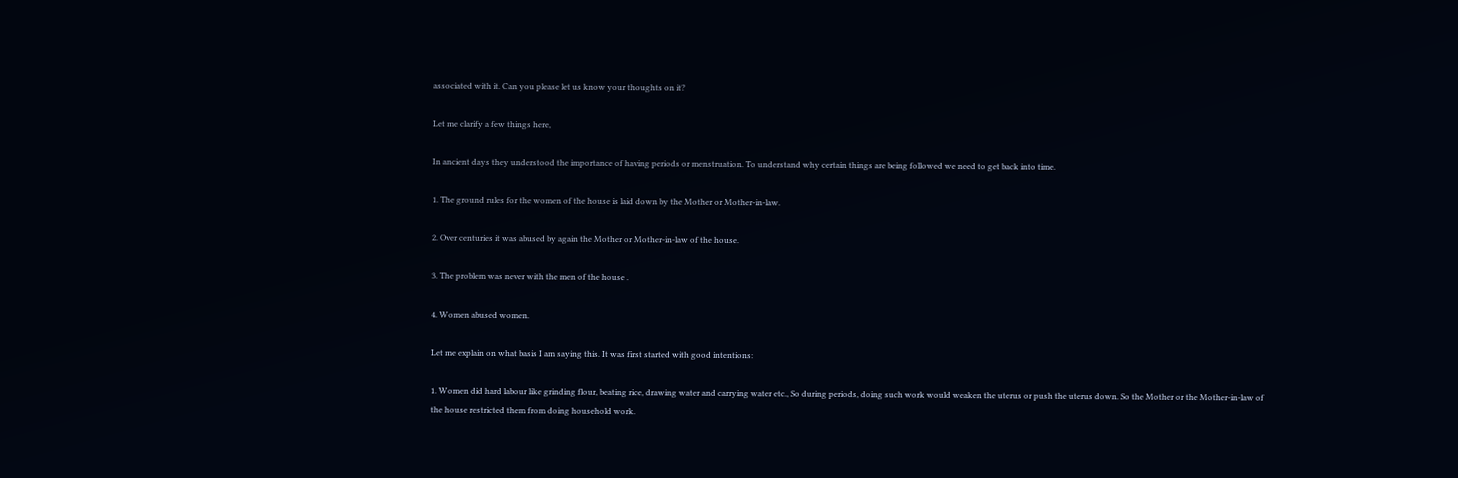associated with it. Can you please let us know your thoughts on it?

Let me clarify a few things here,

In ancient days they understood the importance of having periods or menstruation. To understand why certain things are being followed we need to get back into time.

1. The ground rules for the women of the house is laid down by the Mother or Mother-in-law.

2. Over centuries it was abused by again the Mother or Mother-in-law of the house.

3. The problem was never with the men of the house .

4. Women abused women.

Let me explain on what basis I am saying this. It was first started with good intentions:

1. Women did hard labour like grinding flour, beating rice, drawing water and carrying water etc., So during periods, doing such work would weaken the uterus or push the uterus down. So the Mother or the Mother-in-law of the house restricted them from doing household work.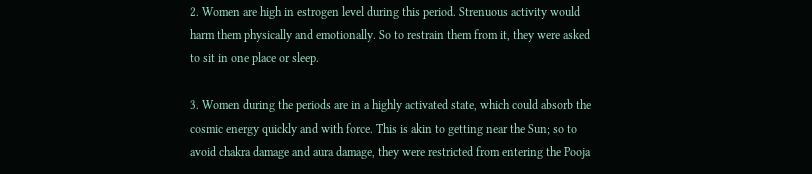2. Women are high in estrogen level during this period. Strenuous activity would harm them physically and emotionally. So to restrain them from it, they were asked to sit in one place or sleep.

3. Women during the periods are in a highly activated state, which could absorb the cosmic energy quickly and with force. This is akin to getting near the Sun; so to avoid chakra damage and aura damage, they were restricted from entering the Pooja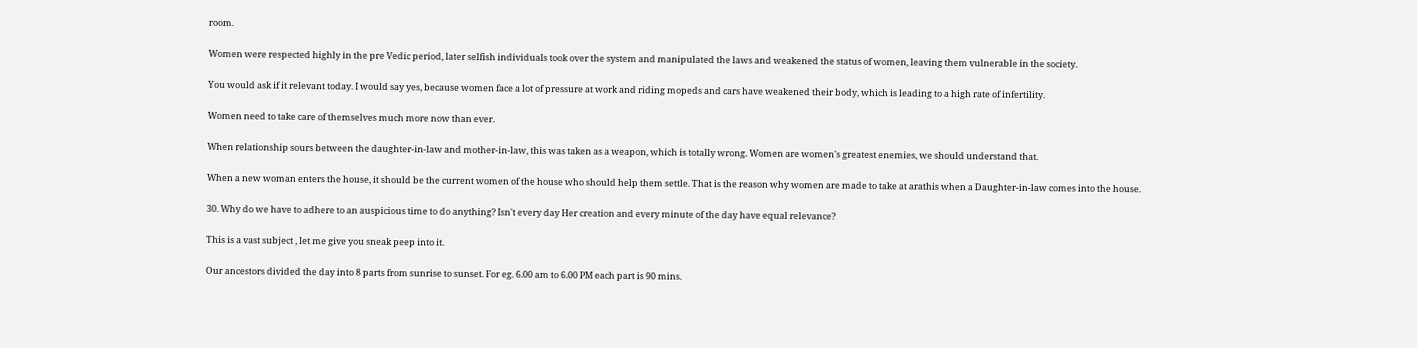room.

Women were respected highly in the pre Vedic period, later selfish individuals took over the system and manipulated the laws and weakened the status of women, leaving them vulnerable in the society.

You would ask if it relevant today. I would say yes, because women face a lot of pressure at work and riding mopeds and cars have weakened their body, which is leading to a high rate of infertility.

Women need to take care of themselves much more now than ever.

When relationship sours between the daughter-in-law and mother-in-law, this was taken as a weapon, which is totally wrong. Women are women's greatest enemies, we should understand that.

When a new woman enters the house, it should be the current women of the house who should help them settle. That is the reason why women are made to take at arathis when a Daughter-in-law comes into the house.

30. Why do we have to adhere to an auspicious time to do anything? Isn't every day Her creation and every minute of the day have equal relevance?

This is a vast subject , let me give you sneak peep into it.

Our ancestors divided the day into 8 parts from sunrise to sunset. For eg. 6.00 am to 6.00 PM each part is 90 mins.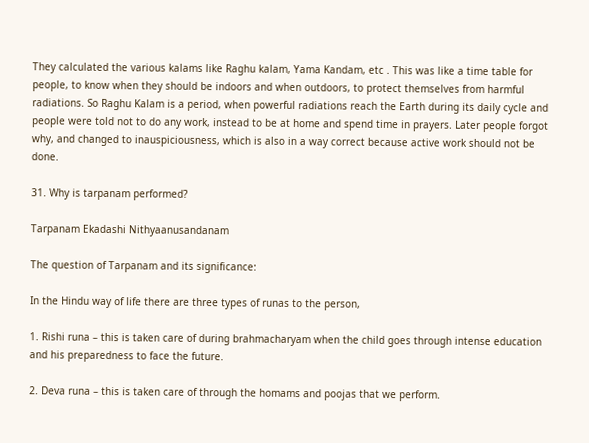They calculated the various kalams like Raghu kalam, Yama Kandam, etc . This was like a time table for people, to know when they should be indoors and when outdoors, to protect themselves from harmful radiations. So Raghu Kalam is a period, when powerful radiations reach the Earth during its daily cycle and people were told not to do any work, instead to be at home and spend time in prayers. Later people forgot why, and changed to inauspiciousness, which is also in a way correct because active work should not be done.

31. Why is tarpanam performed?

Tarpanam Ekadashi Nithyaanusandanam

The question of Tarpanam and its significance:

In the Hindu way of life there are three types of runas to the person,

1. Rishi runa – this is taken care of during brahmacharyam when the child goes through intense education and his preparedness to face the future.

2. Deva runa – this is taken care of through the homams and poojas that we perform.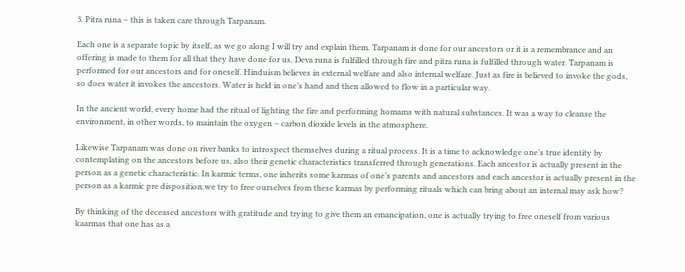3. Pitra runa – this is taken care through Tarpanam.

Each one is a separate topic by itself, as we go along I will try and explain them. Tarpanam is done for our ancestors or it is a remembrance and an offering is made to them for all that they have done for us. Deva runa is fulfilled through fire and pitra runa is fulfilled through water. Tarpanam is performed for our ancestors and for oneself. Hinduism believes in external welfare and also internal welfare. Just as fire is believed to invoke the gods, so does water it invokes the ancestors. Water is held in one’s hand and then allowed to flow in a particular way.

In the ancient world, every home had the ritual of lighting the fire and performing homams with natural substances. It was a way to cleanse the environment, in other words, to maintain the oxygen – carbon dioxide levels in the atmosphere.

Likewise Tarpanam was done on river banks to introspect themselves during a ritual process. It is a time to acknowledge one’s true identity by contemplating on the ancestors before us, also their genetic characteristics transferred through generations. Each ancestor is actually present in the person as a genetic characteristic. In karmic terms, one inherits some karmas of one’s parents and ancestors and each ancestor is actually present in the person as a karmic pre disposition.we try to free ourselves from these karmas by performing rituals which can bring about an internal may ask how?

By thinking of the deceased ancestors with gratitude and trying to give them an emancipation, one is actually trying to free oneself from various kaarmas that one has as a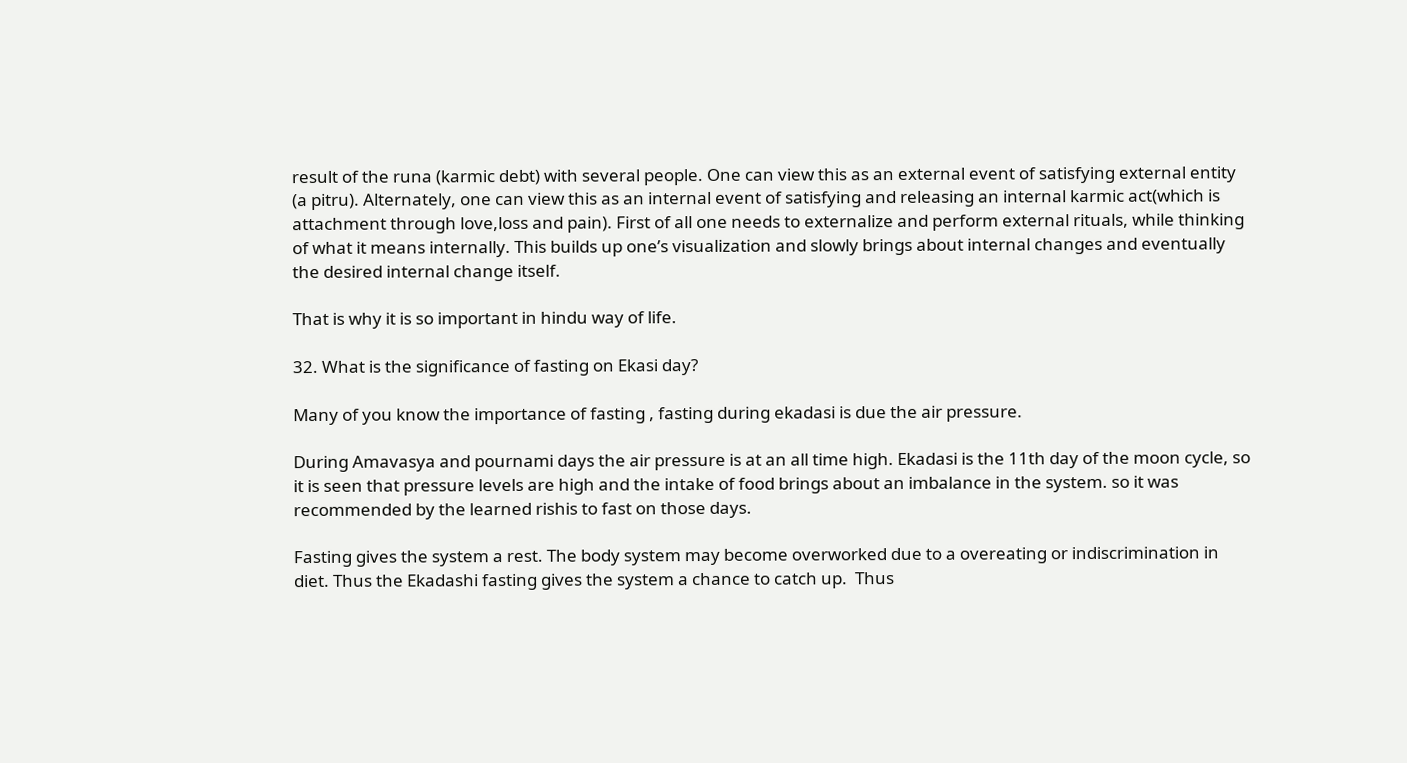result of the runa (karmic debt) with several people. One can view this as an external event of satisfying external entity (a pitru). Alternately, one can view this as an internal event of satisfying and releasing an internal karmic act(which is attachment through love,loss and pain). First of all one needs to externalize and perform external rituals, while thinking of what it means internally. This builds up one’s visualization and slowly brings about internal changes and eventually the desired internal change itself.

That is why it is so important in hindu way of life.

32. What is the significance of fasting on Ekasi day?

Many of you know the importance of fasting , fasting during ekadasi is due the air pressure.

During Amavasya and pournami days the air pressure is at an all time high. Ekadasi is the 11th day of the moon cycle, so it is seen that pressure levels are high and the intake of food brings about an imbalance in the system. so it was recommended by the learned rishis to fast on those days.

Fasting gives the system a rest. The body system may become overworked due to a overeating or indiscrimination in diet. Thus the Ekadashi fasting gives the system a chance to catch up.  Thus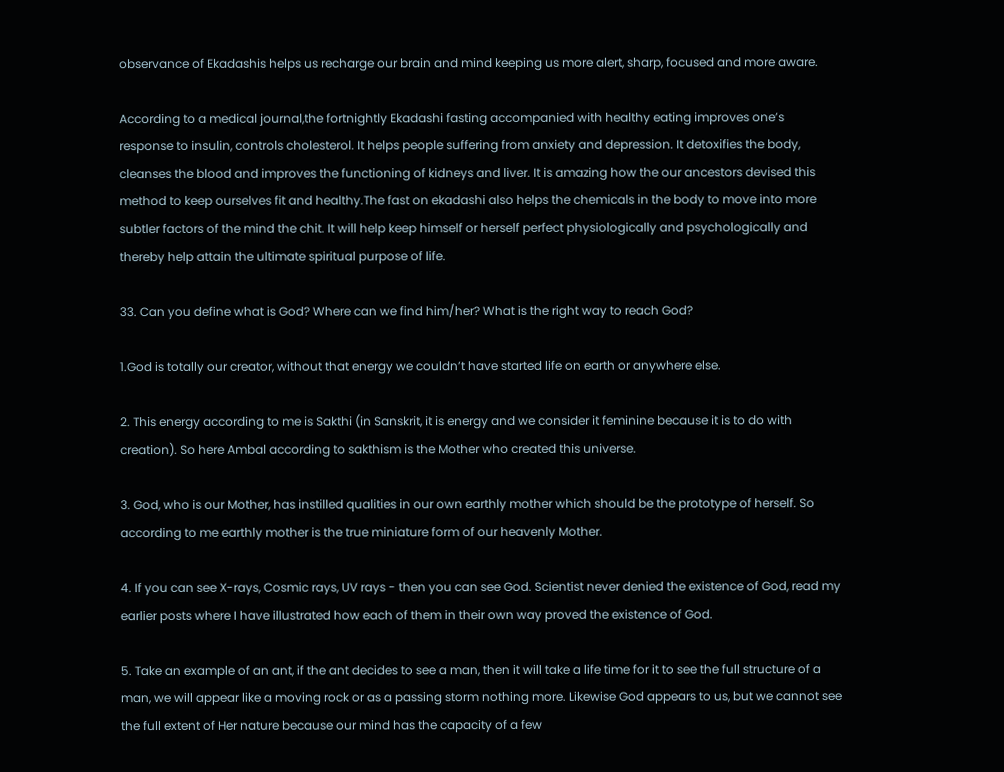observance of Ekadashis helps us recharge our brain and mind keeping us more alert, sharp, focused and more aware.

According to a medical journal,the fortnightly Ekadashi fasting accompanied with healthy eating improves one’s response to insulin, controls cholesterol. It helps people suffering from anxiety and depression. It detoxifies the body, cleanses the blood and improves the functioning of kidneys and liver. It is amazing how the our ancestors devised this method to keep ourselves fit and healthy.The fast on ekadashi also helps the chemicals in the body to move into more subtler factors of the mind the chit. It will help keep himself or herself perfect physiologically and psychologically and thereby help attain the ultimate spiritual purpose of life.

33. Can you define what is God? Where can we find him/her? What is the right way to reach God?

1.God is totally our creator, without that energy we couldn’t have started life on earth or anywhere else.

2. This energy according to me is Sakthi (in Sanskrit, it is energy and we consider it feminine because it is to do with creation). So here Ambal according to sakthism is the Mother who created this universe.

3. God, who is our Mother, has instilled qualities in our own earthly mother which should be the prototype of herself. So according to me earthly mother is the true miniature form of our heavenly Mother.

4. If you can see X-rays, Cosmic rays, UV rays - then you can see God. Scientist never denied the existence of God, read my earlier posts where I have illustrated how each of them in their own way proved the existence of God.

5. Take an example of an ant, if the ant decides to see a man, then it will take a life time for it to see the full structure of a man, we will appear like a moving rock or as a passing storm nothing more. Likewise God appears to us, but we cannot see the full extent of Her nature because our mind has the capacity of a few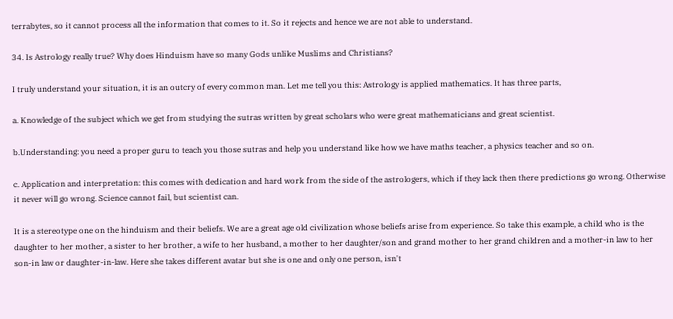terrabytes, so it cannot process all the information that comes to it. So it rejects and hence we are not able to understand.

34. Is Astrology really true? Why does Hinduism have so many Gods unlike Muslims and Christians?

I truly understand your situation, it is an outcry of every common man. Let me tell you this: Astrology is applied mathematics. It has three parts,

a. Knowledge of the subject which we get from studying the sutras written by great scholars who were great mathematicians and great scientist.

b.Understanding: you need a proper guru to teach you those sutras and help you understand like how we have maths teacher, a physics teacher and so on.

c. Application and interpretation: this comes with dedication and hard work from the side of the astrologers, which if they lack then there predictions go wrong. Otherwise it never will go wrong. Science cannot fail, but scientist can.

It is a stereotype one on the hinduism and their beliefs. We are a great age old civilization whose beliefs arise from experience. So take this example, a child who is the daughter to her mother, a sister to her brother, a wife to her husband, a mother to her daughter/son and grand mother to her grand children and a mother-in law to her son-in law or daughter-in-law. Here she takes different avatar but she is one and only one person, isn't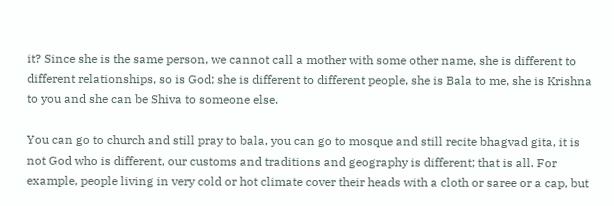it? Since she is the same person, we cannot call a mother with some other name, she is different to different relationships, so is God; she is different to different people, she is Bala to me, she is Krishna to you and she can be Shiva to someone else.

You can go to church and still pray to bala, you can go to mosque and still recite bhagvad gita, it is not God who is different, our customs and traditions and geography is different; that is all. For example, people living in very cold or hot climate cover their heads with a cloth or saree or a cap, but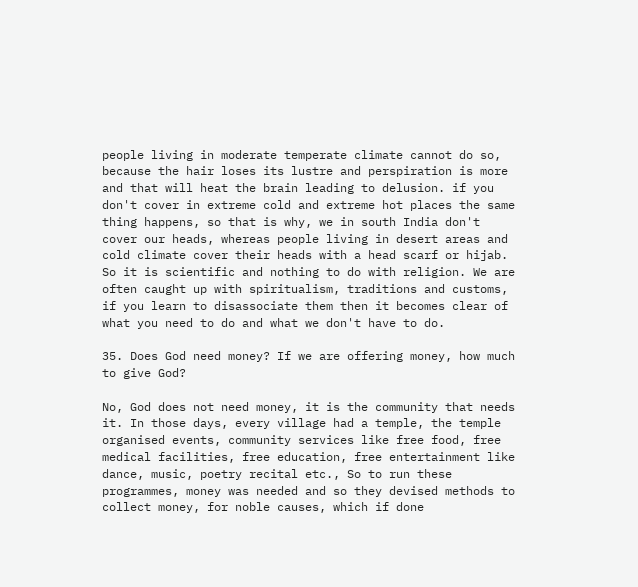people living in moderate temperate climate cannot do so, because the hair loses its lustre and perspiration is more and that will heat the brain leading to delusion. if you don't cover in extreme cold and extreme hot places the same thing happens, so that is why, we in south India don't cover our heads, whereas people living in desert areas and cold climate cover their heads with a head scarf or hijab. So it is scientific and nothing to do with religion. We are often caught up with spiritualism, traditions and customs, if you learn to disassociate them then it becomes clear of what you need to do and what we don't have to do.

35. Does God need money? If we are offering money, how much to give God?

No, God does not need money, it is the community that needs it. In those days, every village had a temple, the temple organised events, community services like free food, free medical facilities, free education, free entertainment like dance, music, poetry recital etc., So to run these programmes, money was needed and so they devised methods to collect money, for noble causes, which if done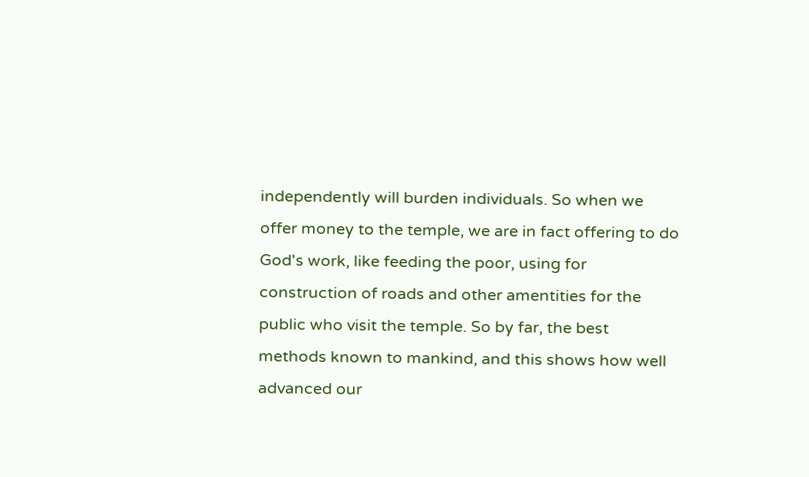independently will burden individuals. So when we offer money to the temple, we are in fact offering to do God's work, like feeding the poor, using for construction of roads and other amentities for the public who visit the temple. So by far, the best methods known to mankind, and this shows how well advanced our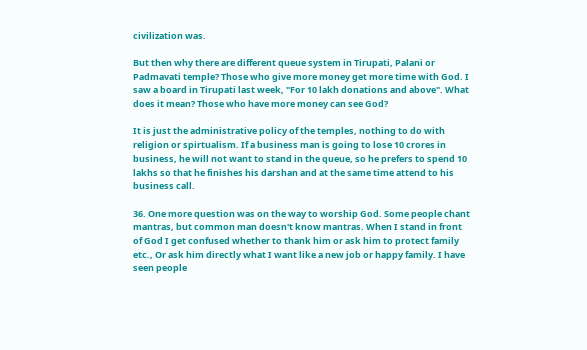civilization was.

But then why there are different queue system in Tirupati, Palani or Padmavati temple? Those who give more money get more time with God. I saw a board in Tirupati last week, "For 10 lakh donations and above". What does it mean? Those who have more money can see God?

It is just the administrative policy of the temples, nothing to do with religion or spirtualism. If a business man is going to lose 10 crores in business, he will not want to stand in the queue, so he prefers to spend 10 lakhs so that he finishes his darshan and at the same time attend to his business call.

36. One more question was on the way to worship God. Some people chant mantras, but common man doesn't know mantras. When I stand in front of God I get confused whether to thank him or ask him to protect family etc., Or ask him directly what I want like a new job or happy family. I have seen people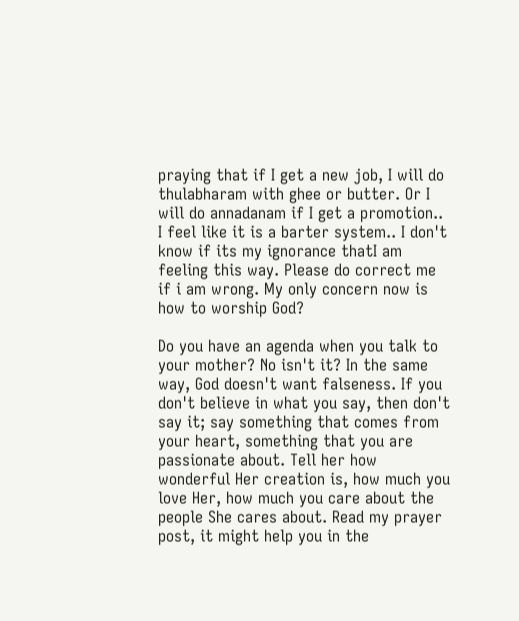praying that if I get a new job, I will do thulabharam with ghee or butter. Or I will do annadanam if I get a promotion.. I feel like it is a barter system.. I don't know if its my ignorance thatI am feeling this way. Please do correct me if i am wrong. My only concern now is how to worship God?

Do you have an agenda when you talk to your mother? No isn't it? In the same way, God doesn't want falseness. If you don't believe in what you say, then don't say it; say something that comes from your heart, something that you are passionate about. Tell her how wonderful Her creation is, how much you love Her, how much you care about the people She cares about. Read my prayer post, it might help you in the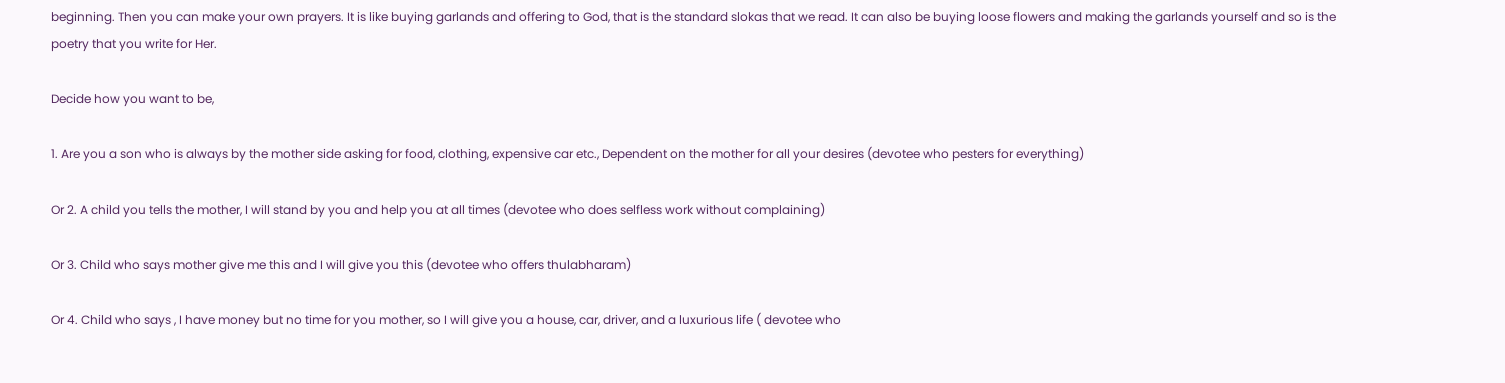beginning. Then you can make your own prayers. It is like buying garlands and offering to God, that is the standard slokas that we read. It can also be buying loose flowers and making the garlands yourself and so is the poetry that you write for Her.

Decide how you want to be,

1. Are you a son who is always by the mother side asking for food, clothing, expensive car etc., Dependent on the mother for all your desires (devotee who pesters for everything)

Or 2. A child you tells the mother, I will stand by you and help you at all times (devotee who does selfless work without complaining)

Or 3. Child who says mother give me this and I will give you this (devotee who offers thulabharam)

Or 4. Child who says , I have money but no time for you mother, so I will give you a house, car, driver, and a luxurious life ( devotee who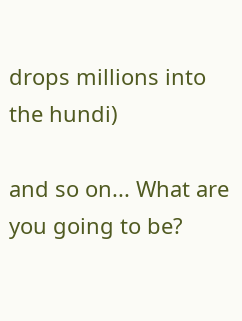drops millions into the hundi)

and so on... What are you going to be?